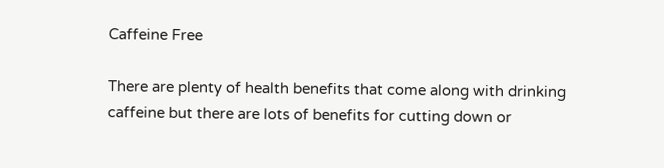Caffeine Free

There are plenty of health benefits that come along with drinking caffeine but there are lots of benefits for cutting down or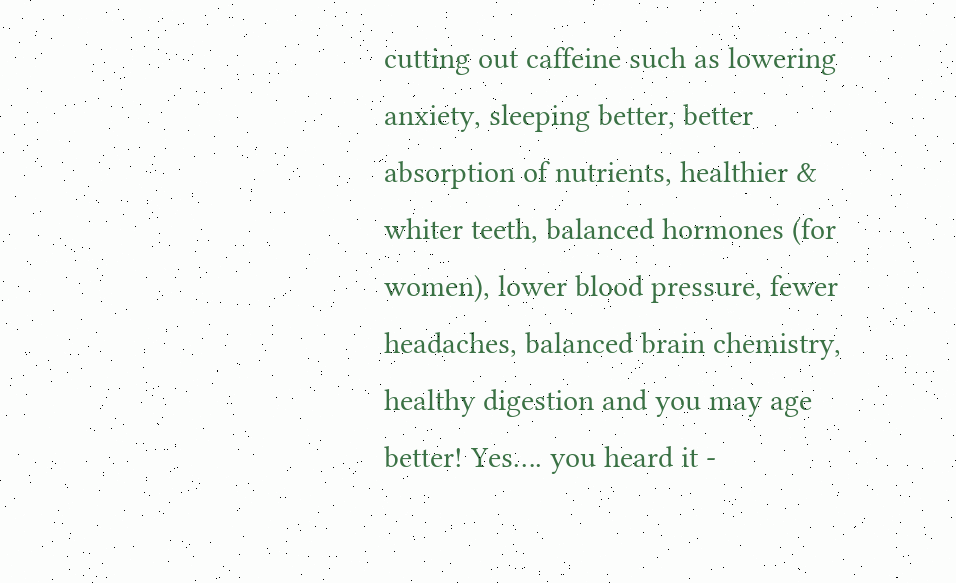cutting out caffeine such as lowering anxiety, sleeping better, better absorption of nutrients, healthier &  whiter teeth, balanced hormones (for women), lower blood pressure, fewer headaches, balanced brain chemistry, healthy digestion and you may age better! Yes…. you heard it -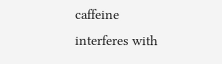caffeine interferes with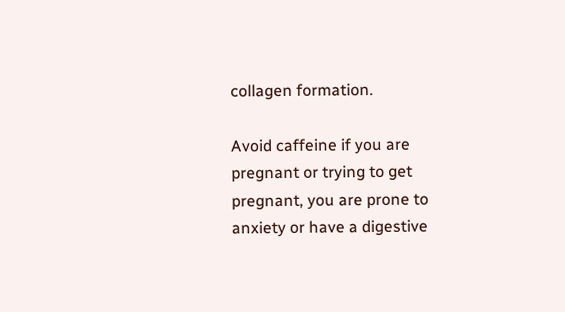collagen formation.

Avoid caffeine if you are pregnant or trying to get pregnant, you are prone to anxiety or have a digestive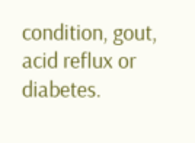condition, gout, acid reflux or diabetes.